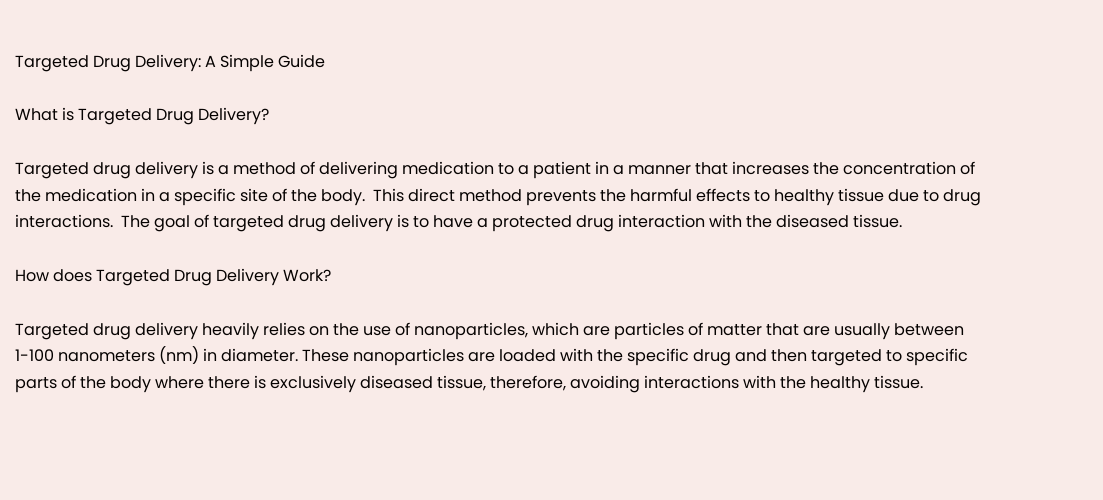Targeted Drug Delivery: A Simple Guide

What is Targeted Drug Delivery?

Targeted drug delivery is a method of delivering medication to a patient in a manner that increases the concentration of the medication in a specific site of the body.  This direct method prevents the harmful effects to healthy tissue due to drug interactions.  The goal of targeted drug delivery is to have a protected drug interaction with the diseased tissue.

How does Targeted Drug Delivery Work?

Targeted drug delivery heavily relies on the use of nanoparticles, which are particles of matter that are usually between 1-100 nanometers (nm) in diameter. These nanoparticles are loaded with the specific drug and then targeted to specific parts of the body where there is exclusively diseased tissue, therefore, avoiding interactions with the healthy tissue.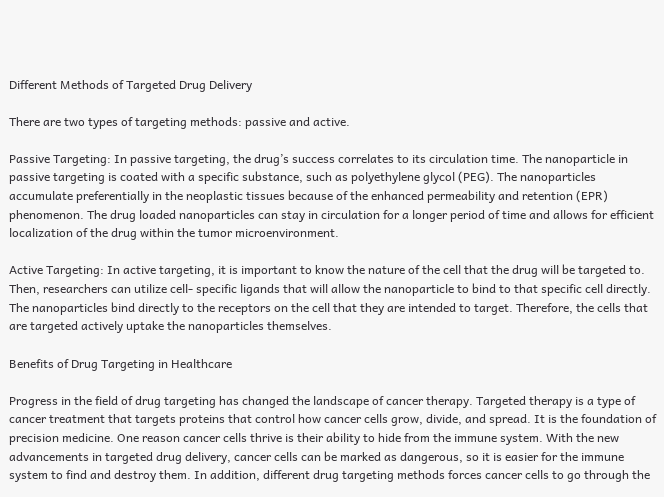Different Methods of Targeted Drug Delivery

There are two types of targeting methods: passive and active.

Passive Targeting: In passive targeting, the drug’s success correlates to its circulation time. The nanoparticle in passive targeting is coated with a specific substance, such as polyethylene glycol (PEG). The nanoparticles accumulate preferentially in the neoplastic tissues because of the enhanced permeability and retention (EPR) phenomenon. The drug loaded nanoparticles can stay in circulation for a longer period of time and allows for efficient localization of the drug within the tumor microenvironment.

Active Targeting: In active targeting, it is important to know the nature of the cell that the drug will be targeted to. Then, researchers can utilize cell- specific ligands that will allow the nanoparticle to bind to that specific cell directly. The nanoparticles bind directly to the receptors on the cell that they are intended to target. Therefore, the cells that are targeted actively uptake the nanoparticles themselves.

Benefits of Drug Targeting in Healthcare

Progress in the field of drug targeting has changed the landscape of cancer therapy. Targeted therapy is a type of cancer treatment that targets proteins that control how cancer cells grow, divide, and spread. It is the foundation of precision medicine. One reason cancer cells thrive is their ability to hide from the immune system. With the new advancements in targeted drug delivery, cancer cells can be marked as dangerous, so it is easier for the immune system to find and destroy them. In addition, different drug targeting methods forces cancer cells to go through the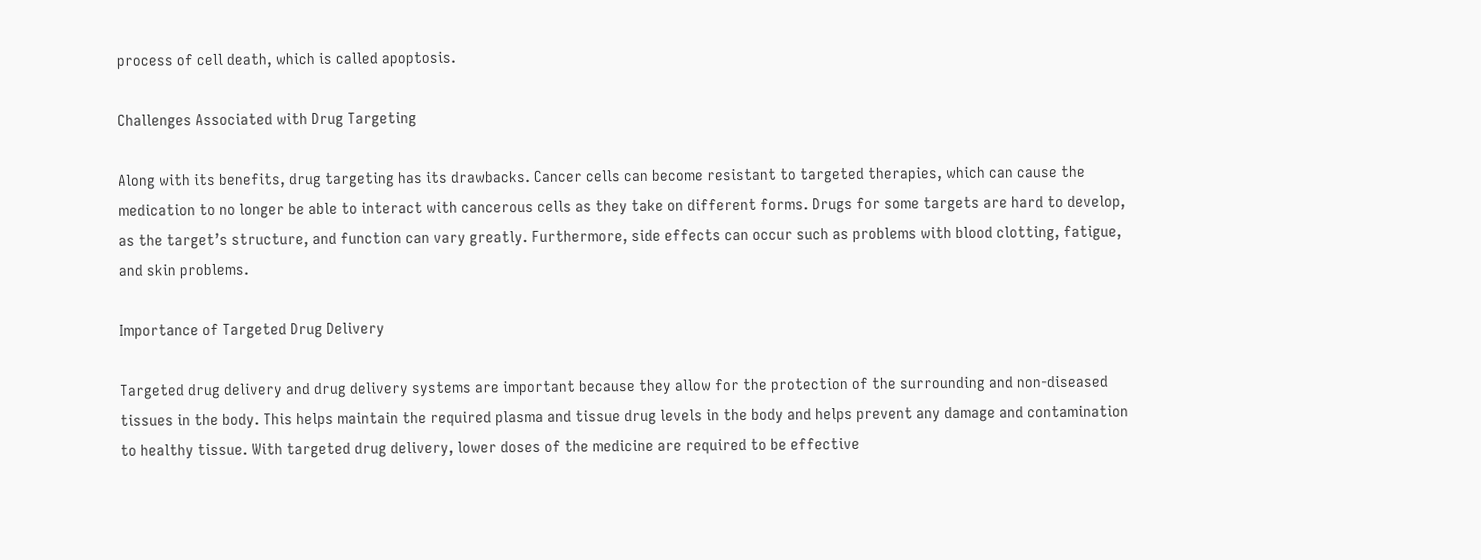process of cell death, which is called apoptosis.

Challenges Associated with Drug Targeting

Along with its benefits, drug targeting has its drawbacks. Cancer cells can become resistant to targeted therapies, which can cause the medication to no longer be able to interact with cancerous cells as they take on different forms. Drugs for some targets are hard to develop, as the target’s structure, and function can vary greatly. Furthermore, side effects can occur such as problems with blood clotting, fatigue, and skin problems.

Importance of Targeted Drug Delivery

Targeted drug delivery and drug delivery systems are important because they allow for the protection of the surrounding and non-diseased tissues in the body. This helps maintain the required plasma and tissue drug levels in the body and helps prevent any damage and contamination to healthy tissue. With targeted drug delivery, lower doses of the medicine are required to be effective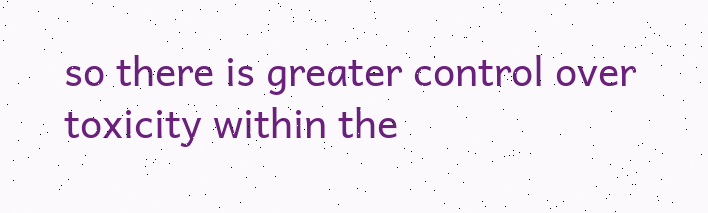so there is greater control over toxicity within the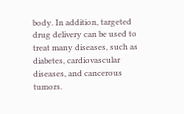body. In addition, targeted drug delivery can be used to treat many diseases, such as diabetes, cardiovascular diseases, and cancerous tumors.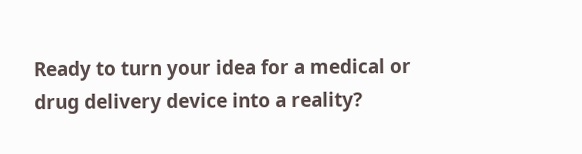Ready to turn your idea for a medical or drug delivery device into a reality?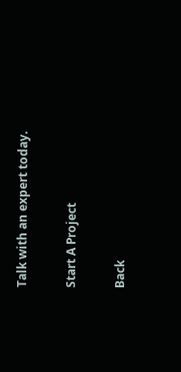Talk with an expert today.

Start A Project

Back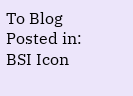To Blog
Posted in:
BSI Icon